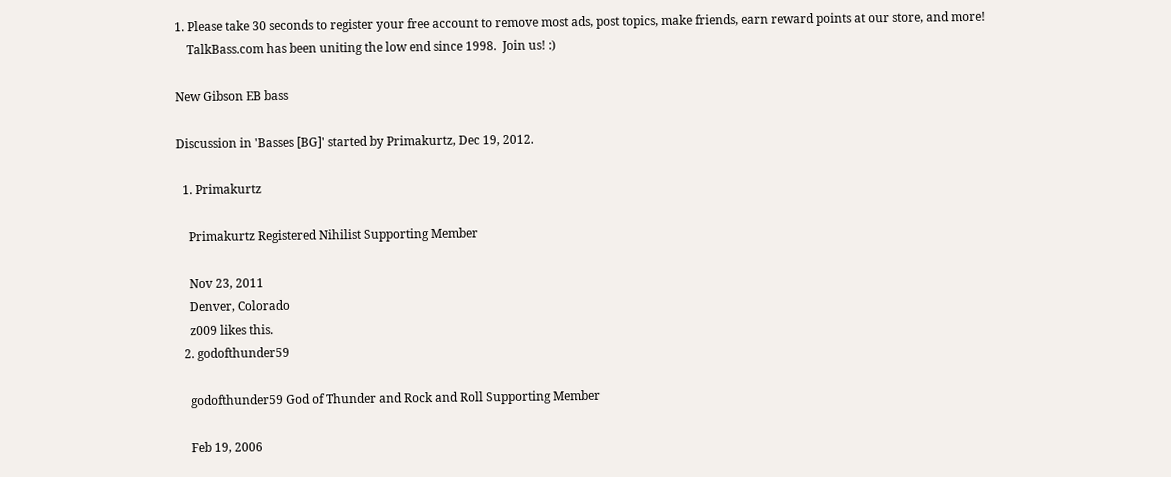1. Please take 30 seconds to register your free account to remove most ads, post topics, make friends, earn reward points at our store, and more!
    TalkBass.com has been uniting the low end since 1998.  Join us! :)

New Gibson EB bass

Discussion in 'Basses [BG]' started by Primakurtz, Dec 19, 2012.

  1. Primakurtz

    Primakurtz Registered Nihilist Supporting Member

    Nov 23, 2011
    Denver, Colorado
    z009 likes this.
  2. godofthunder59

    godofthunder59 God of Thunder and Rock and Roll Supporting Member

    Feb 19, 2006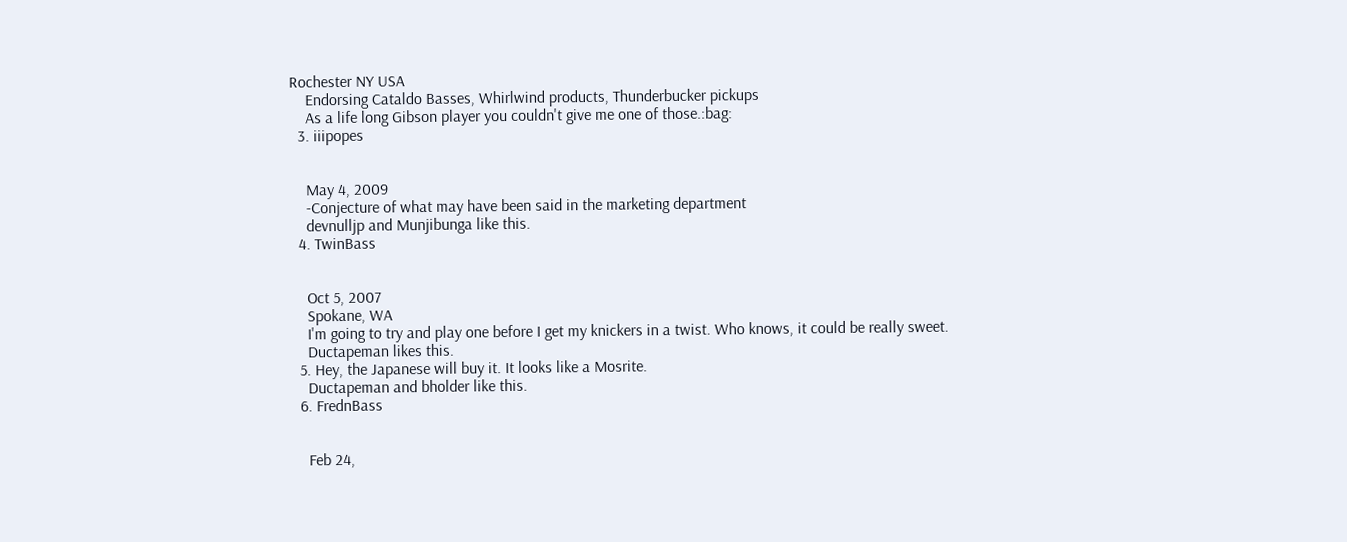Rochester NY USA
    Endorsing Cataldo Basses, Whirlwind products, Thunderbucker pickups
    As a life long Gibson player you couldn't give me one of those.:bag:
  3. iiipopes


    May 4, 2009
    -Conjecture of what may have been said in the marketing department
    devnulljp and Munjibunga like this.
  4. TwinBass


    Oct 5, 2007
    Spokane, WA
    I'm going to try and play one before I get my knickers in a twist. Who knows, it could be really sweet.
    Ductapeman likes this.
  5. Hey, the Japanese will buy it. It looks like a Mosrite.
    Ductapeman and bholder like this.
  6. FrednBass


    Feb 24,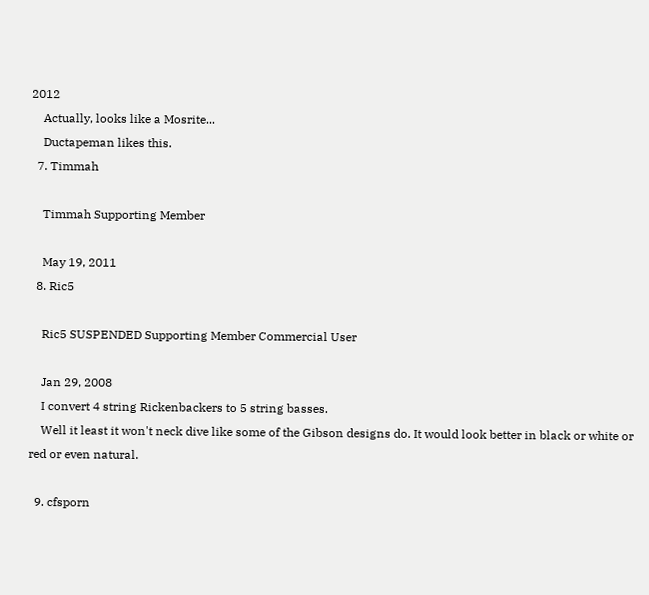2012
    Actually, looks like a Mosrite...
    Ductapeman likes this.
  7. Timmah

    Timmah Supporting Member

    May 19, 2011
  8. Ric5

    Ric5 SUSPENDED Supporting Member Commercial User

    Jan 29, 2008
    I convert 4 string Rickenbackers to 5 string basses.
    Well it least it won't neck dive like some of the Gibson designs do. It would look better in black or white or red or even natural.

  9. cfsporn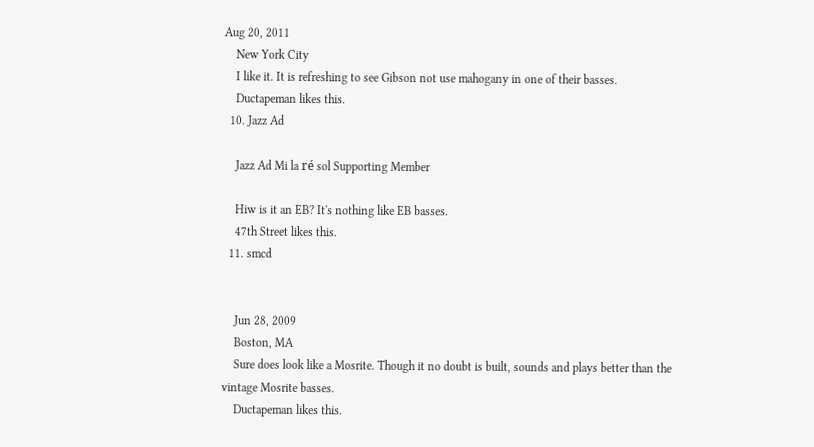Aug 20, 2011
    New York City
    I like it. It is refreshing to see Gibson not use mahogany in one of their basses.
    Ductapeman likes this.
  10. Jazz Ad

    Jazz Ad Mi la ré sol Supporting Member

    Hiw is it an EB? It's nothing like EB basses.
    47th Street likes this.
  11. smcd


    Jun 28, 2009
    Boston, MA
    Sure does look like a Mosrite. Though it no doubt is built, sounds and plays better than the vintage Mosrite basses.
    Ductapeman likes this.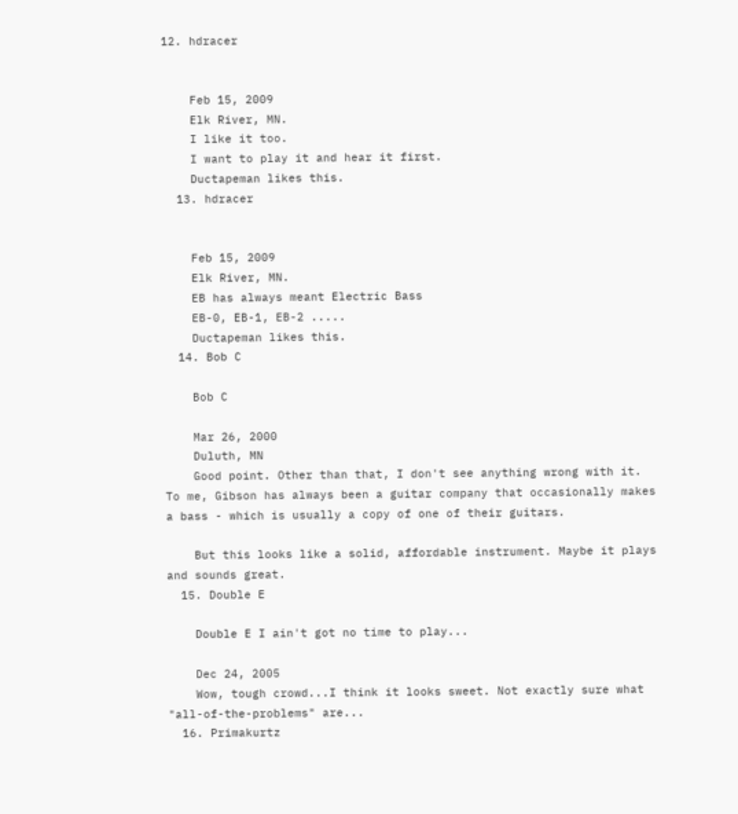12. hdracer


    Feb 15, 2009
    Elk River, MN.
    I like it too.
    I want to play it and hear it first.
    Ductapeman likes this.
  13. hdracer


    Feb 15, 2009
    Elk River, MN.
    EB has always meant Electric Bass
    EB-0, EB-1, EB-2 .....
    Ductapeman likes this.
  14. Bob C

    Bob C

    Mar 26, 2000
    Duluth, MN
    Good point. Other than that, I don't see anything wrong with it. To me, Gibson has always been a guitar company that occasionally makes a bass - which is usually a copy of one of their guitars.

    But this looks like a solid, affordable instrument. Maybe it plays and sounds great.
  15. Double E

    Double E I ain't got no time to play...

    Dec 24, 2005
    Wow, tough crowd...I think it looks sweet. Not exactly sure what "all-of-the-problems" are...
  16. Primakurtz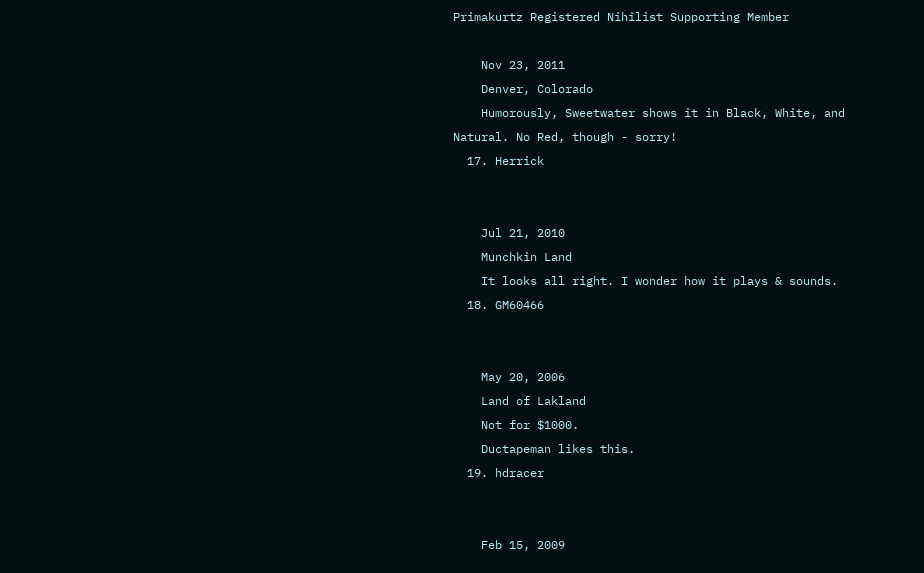Primakurtz Registered Nihilist Supporting Member

    Nov 23, 2011
    Denver, Colorado
    Humorously, Sweetwater shows it in Black, White, and Natural. No Red, though - sorry!
  17. Herrick


    Jul 21, 2010
    Munchkin Land
    It looks all right. I wonder how it plays & sounds.
  18. GM60466


    May 20, 2006
    Land of Lakland
    Not for $1000.
    Ductapeman likes this.
  19. hdracer


    Feb 15, 2009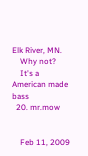Elk River, MN.
    Why not?
    It's a American made bass
  20. mr.mow


    Feb 11, 2009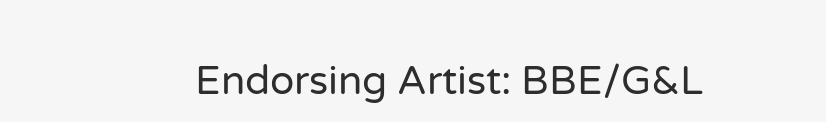Endorsing Artist: BBE/G&L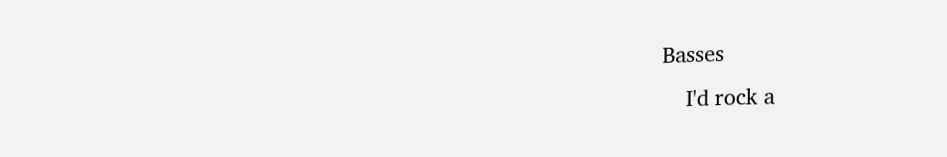Basses
    I'd rock a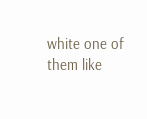white one of them like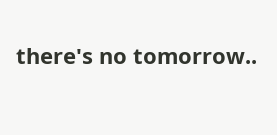there's no tomorrow..